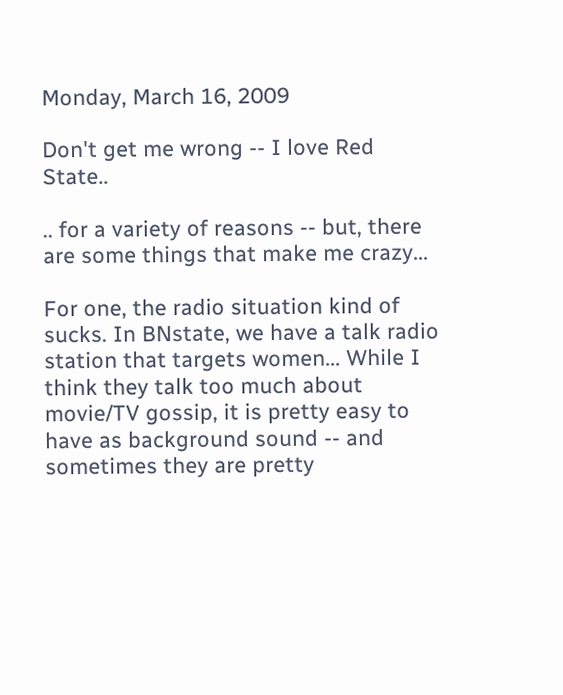Monday, March 16, 2009

Don't get me wrong -- I love Red State..

.. for a variety of reasons -- but, there are some things that make me crazy...

For one, the radio situation kind of sucks. In BNstate, we have a talk radio station that targets women... While I think they talk too much about movie/TV gossip, it is pretty easy to have as background sound -- and sometimes they are pretty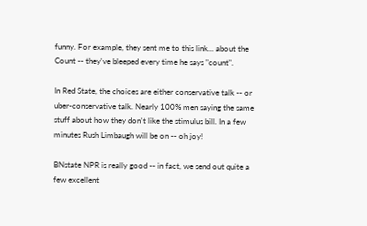funny. For example, they sent me to this link... about the Count -- they've bleeped every time he says "count".

In Red State, the choices are either conservative talk -- or uber-conservative talk. Nearly 100% men saying the same stuff about how they don't like the stimulus bill. In a few minutes Rush Limbaugh will be on -- oh joy!

BNstate NPR is really good -- in fact, we send out quite a few excellent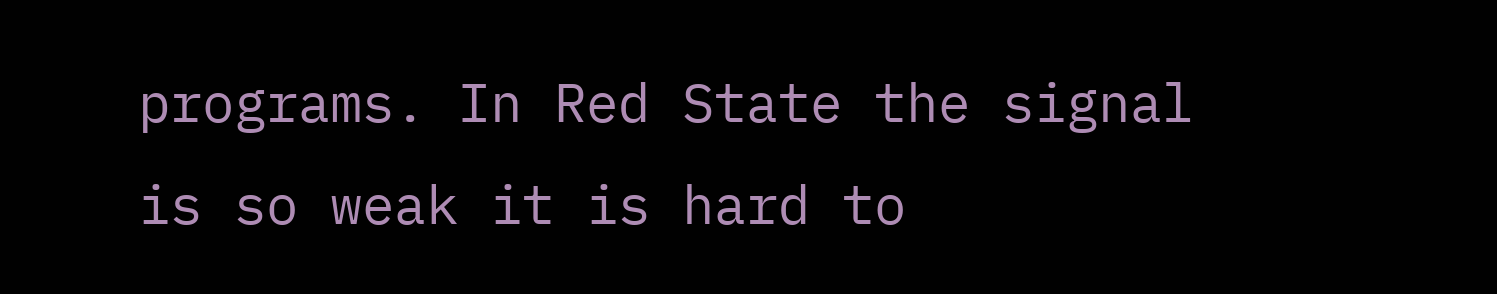programs. In Red State the signal is so weak it is hard to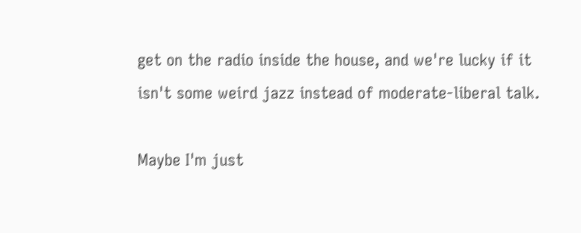get on the radio inside the house, and we're lucky if it isn't some weird jazz instead of moderate-liberal talk.

Maybe I'm just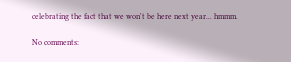celebrating the fact that we won't be here next year... hmmm.

No comments: